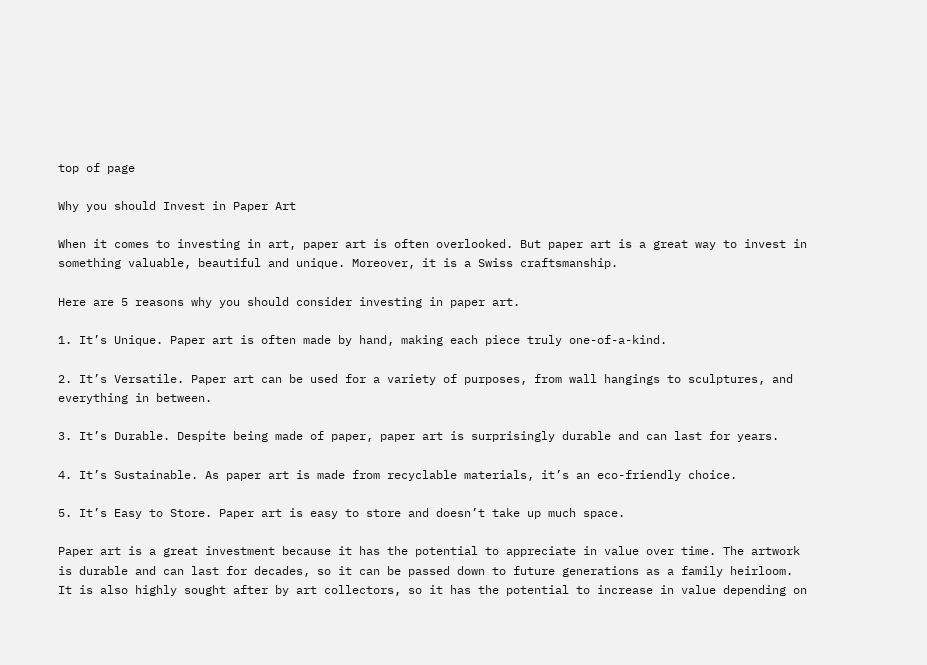top of page

Why you should Invest in Paper Art

When it comes to investing in art, paper art is often overlooked. But paper art is a great way to invest in something valuable, beautiful and unique. Moreover, it is a Swiss craftsmanship.

Here are 5 reasons why you should consider investing in paper art.

1. It’s Unique. Paper art is often made by hand, making each piece truly one-of-a-kind.

2. It’s Versatile. Paper art can be used for a variety of purposes, from wall hangings to sculptures, and everything in between.

3. It’s Durable. Despite being made of paper, paper art is surprisingly durable and can last for years.

4. It’s Sustainable. As paper art is made from recyclable materials, it’s an eco-friendly choice.

5. It’s Easy to Store. Paper art is easy to store and doesn’t take up much space.

Paper art is a great investment because it has the potential to appreciate in value over time. The artwork is durable and can last for decades, so it can be passed down to future generations as a family heirloom. It is also highly sought after by art collectors, so it has the potential to increase in value depending on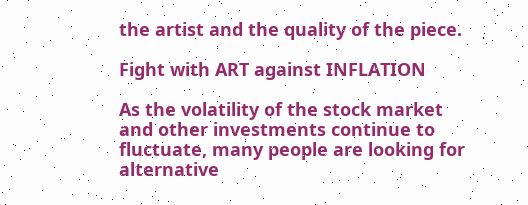the artist and the quality of the piece.

Fight with ART against INFLATION

As the volatility of the stock market and other investments continue to fluctuate, many people are looking for alternative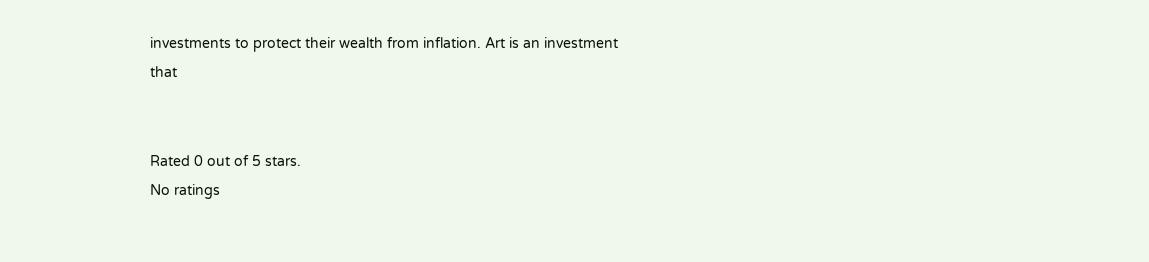investments to protect their wealth from inflation. Art is an investment that


Rated 0 out of 5 stars.
No ratings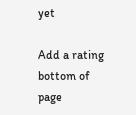yet

Add a rating
bottom of page